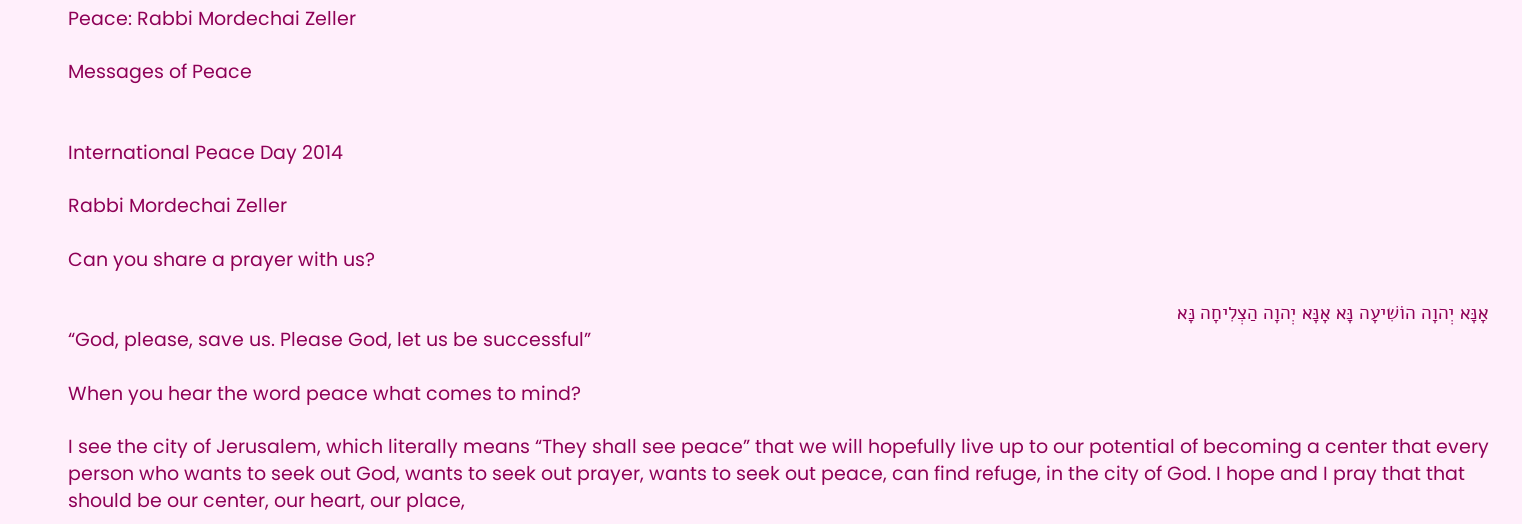Peace: Rabbi Mordechai Zeller

Messages of Peace


International Peace Day 2014

Rabbi Mordechai Zeller

Can you share a prayer with us?

אָנָּא יְהוָה הוֹשִׁיעָה נָּא אָנָּא יְהוָה הַצְלִיחָה נָּא
“God, please, save us. Please God, let us be successful”

When you hear the word peace what comes to mind?

I see the city of Jerusalem, which literally means “They shall see peace” that we will hopefully live up to our potential of becoming a center that every person who wants to seek out God, wants to seek out prayer, wants to seek out peace, can find refuge, in the city of God. I hope and I pray that that should be our center, our heart, our place,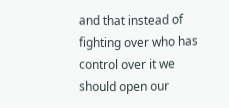and that instead of fighting over who has control over it we should open our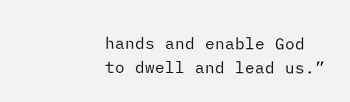hands and enable God to dwell and lead us.”